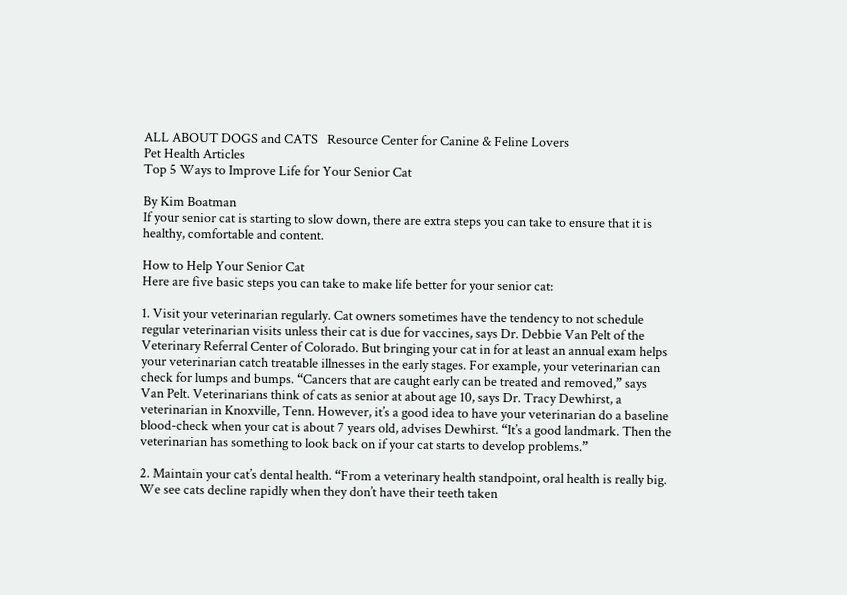ALL ABOUT DOGS and CATS   Resource Center for Canine & Feline Lovers
Pet Health Articles
Top 5 Ways to Improve Life for Your Senior Cat

By Kim Boatman
If your senior cat is starting to slow down, there are extra steps you can take to ensure that it is
healthy, comfortable and content.

How to Help Your Senior Cat
Here are five basic steps you can take to make life better for your senior cat:

1. Visit your veterinarian regularly. Cat owners sometimes have the tendency to not schedule
regular veterinarian visits unless their cat is due for vaccines, says Dr. Debbie Van Pelt of the
Veterinary Referral Center of Colorado. But bringing your cat in for at least an annual exam helps
your veterinarian catch treatable illnesses in the early stages. For example, your veterinarian can
check for lumps and bumps. “Cancers that are caught early can be treated and removed,” says
Van Pelt. Veterinarians think of cats as senior at about age 10, says Dr. Tracy Dewhirst, a
veterinarian in Knoxville, Tenn. However, it’s a good idea to have your veterinarian do a baseline
blood-check when your cat is about 7 years old, advises Dewhirst. “It’s a good landmark. Then the
veterinarian has something to look back on if your cat starts to develop problems.”

2. Maintain your cat’s dental health. “From a veterinary health standpoint, oral health is really big.
We see cats decline rapidly when they don’t have their teeth taken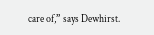care of,” says Dewhirst.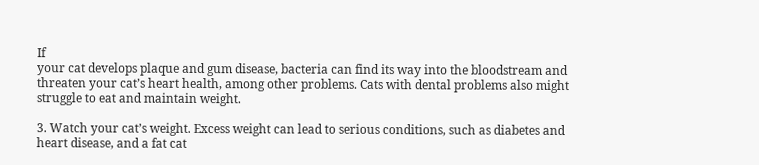If
your cat develops plaque and gum disease, bacteria can find its way into the bloodstream and
threaten your cat’s heart health, among other problems. Cats with dental problems also might
struggle to eat and maintain weight.

3. Watch your cat’s weight. Excess weight can lead to serious conditions, such as diabetes and
heart disease, and a fat cat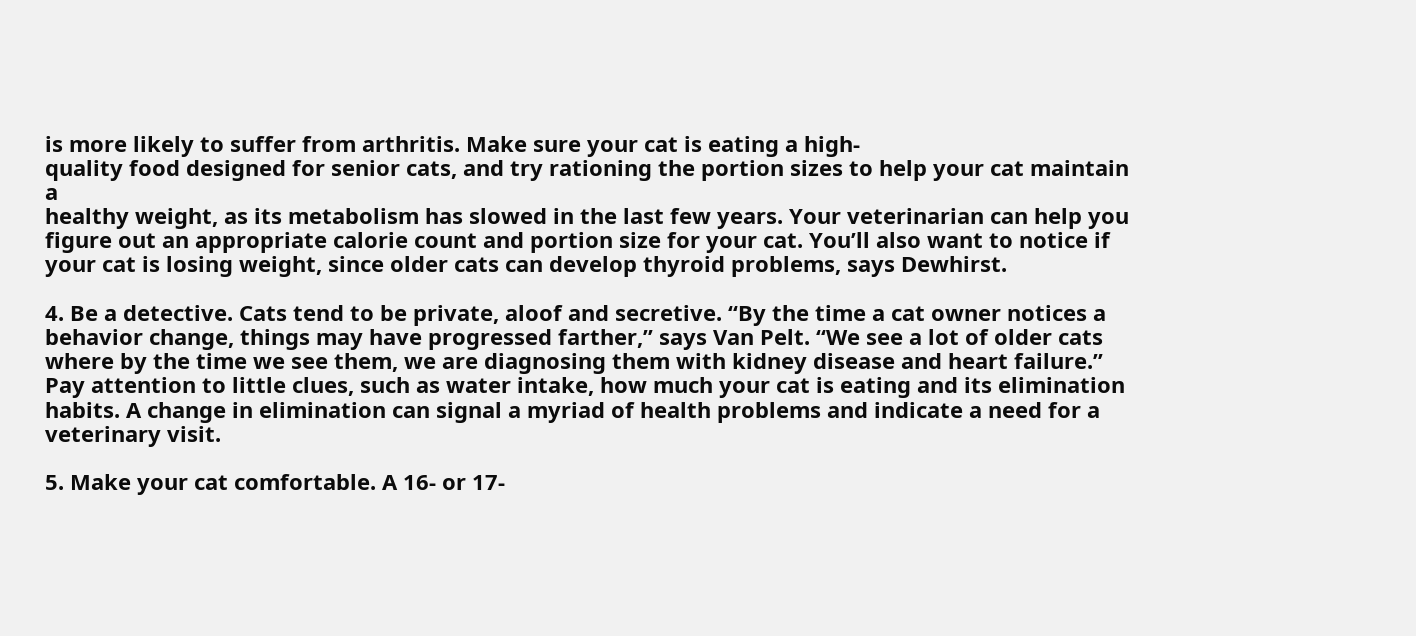is more likely to suffer from arthritis. Make sure your cat is eating a high-
quality food designed for senior cats, and try rationing the portion sizes to help your cat maintain a
healthy weight, as its metabolism has slowed in the last few years. Your veterinarian can help you
figure out an appropriate calorie count and portion size for your cat. You’ll also want to notice if
your cat is losing weight, since older cats can develop thyroid problems, says Dewhirst.

4. Be a detective. Cats tend to be private, aloof and secretive. “By the time a cat owner notices a
behavior change, things may have progressed farther,” says Van Pelt. “We see a lot of older cats
where by the time we see them, we are diagnosing them with kidney disease and heart failure.”
Pay attention to little clues, such as water intake, how much your cat is eating and its elimination
habits. A change in elimination can signal a myriad of health problems and indicate a need for a
veterinary visit.

5. Make your cat comfortable. A 16- or 17-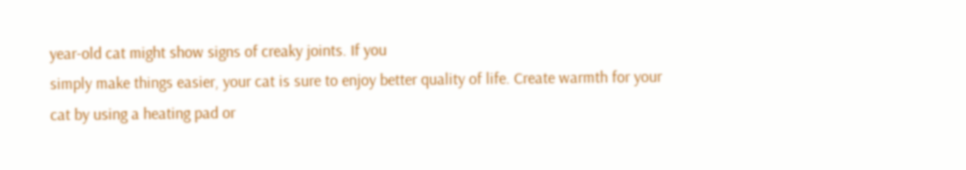year-old cat might show signs of creaky joints. If you
simply make things easier, your cat is sure to enjoy better quality of life. Create warmth for your
cat by using a heating pad or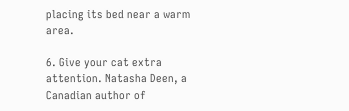placing its bed near a warm area.

6. Give your cat extra attention. Natasha Deen, a Canadian author of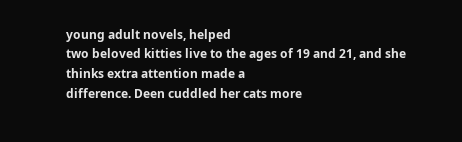young adult novels, helped
two beloved kitties live to the ages of 19 and 21, and she thinks extra attention made a
difference. Deen cuddled her cats more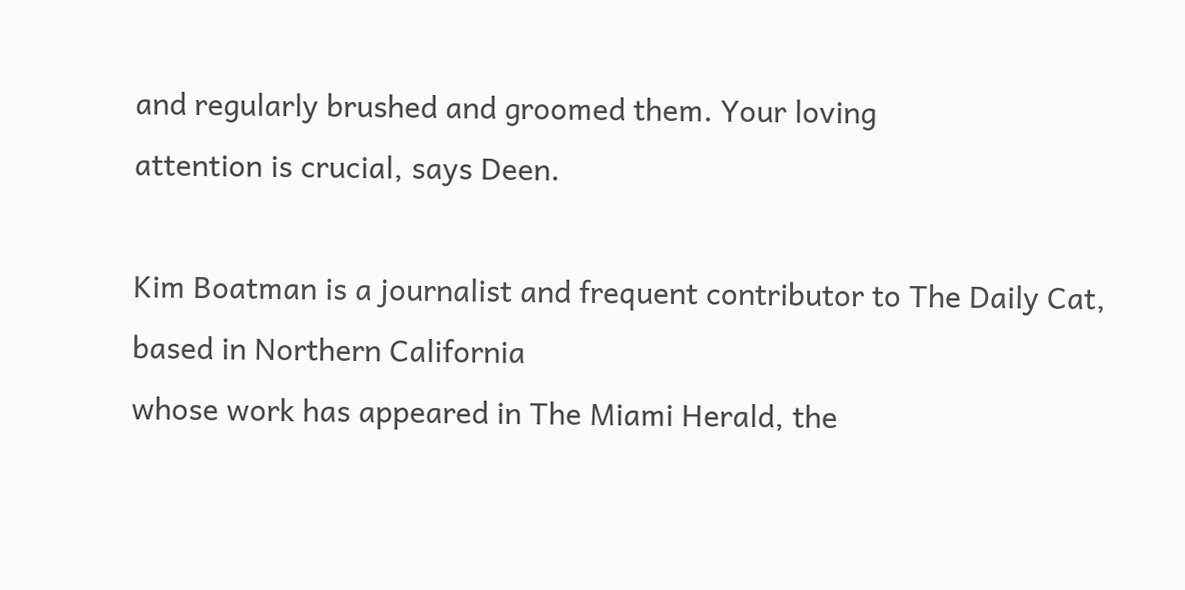and regularly brushed and groomed them. Your loving
attention is crucial, says Deen.

Kim Boatman is a journalist and frequent contributor to The Daily Cat, based in Northern California
whose work has appeared in The Miami Herald, the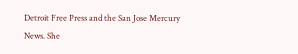Detroit Free Press and the San Jose Mercury
News. She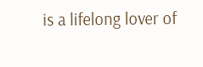is a lifelong lover of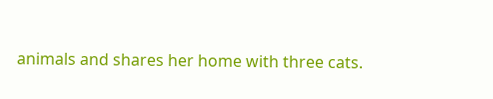animals and shares her home with three cats.